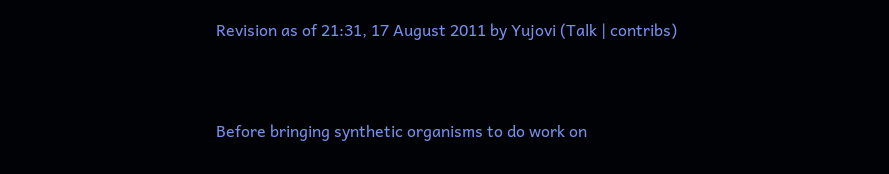Revision as of 21:31, 17 August 2011 by Yujovi (Talk | contribs)



Before bringing synthetic organisms to do work on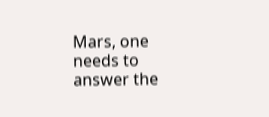Mars, one needs to answer the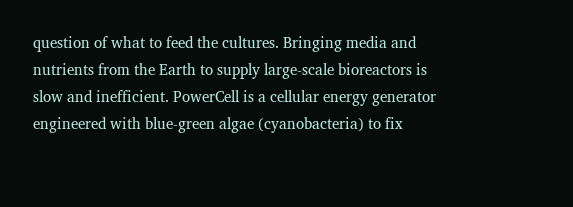question of what to feed the cultures. Bringing media and nutrients from the Earth to supply large-scale bioreactors is slow and inefficient. PowerCell is a cellular energy generator engineered with blue-green algae (cyanobacteria) to fix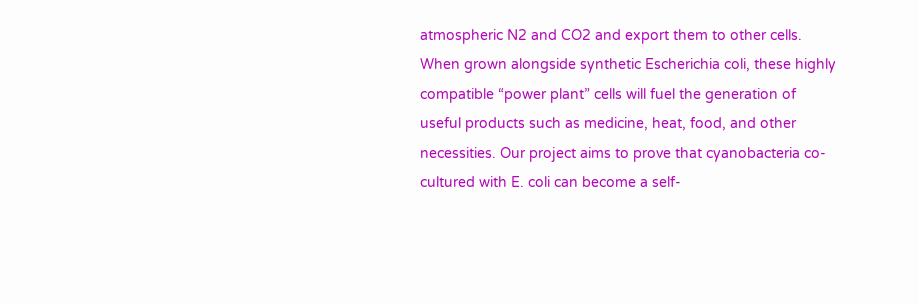atmospheric N2 and CO2 and export them to other cells. When grown alongside synthetic Escherichia coli, these highly compatible “power plant” cells will fuel the generation of useful products such as medicine, heat, food, and other necessities. Our project aims to prove that cyanobacteria co-cultured with E. coli can become a self-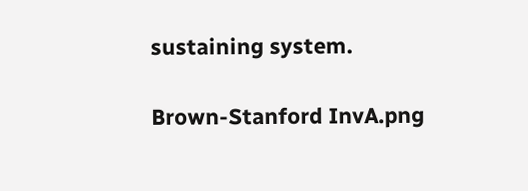sustaining system.

Brown-Stanford InvA.png